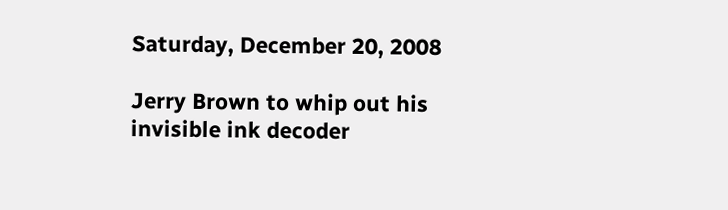Saturday, December 20, 2008

Jerry Brown to whip out his invisible ink decoder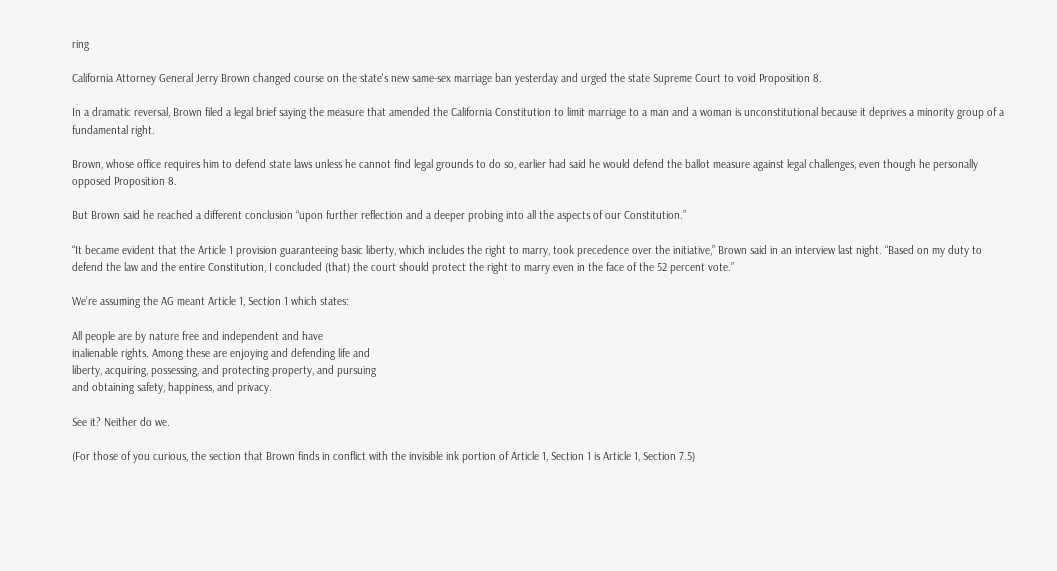ring

California Attorney General Jerry Brown changed course on the state's new same-sex marriage ban yesterday and urged the state Supreme Court to void Proposition 8.

In a dramatic reversal, Brown filed a legal brief saying the measure that amended the California Constitution to limit marriage to a man and a woman is unconstitutional because it deprives a minority group of a fundamental right.

Brown, whose office requires him to defend state laws unless he cannot find legal grounds to do so, earlier had said he would defend the ballot measure against legal challenges, even though he personally opposed Proposition 8.

But Brown said he reached a different conclusion “upon further reflection and a deeper probing into all the aspects of our Constitution.”

“It became evident that the Article 1 provision guaranteeing basic liberty, which includes the right to marry, took precedence over the initiative,” Brown said in an interview last night. “Based on my duty to defend the law and the entire Constitution, I concluded (that) the court should protect the right to marry even in the face of the 52 percent vote.”

We’re assuming the AG meant Article 1, Section 1 which states:

All people are by nature free and independent and have
inalienable rights. Among these are enjoying and defending life and
liberty, acquiring, possessing, and protecting property, and pursuing
and obtaining safety, happiness, and privacy.

See it? Neither do we.

(For those of you curious, the section that Brown finds in conflict with the invisible ink portion of Article 1, Section 1 is Article 1, Section 7.5)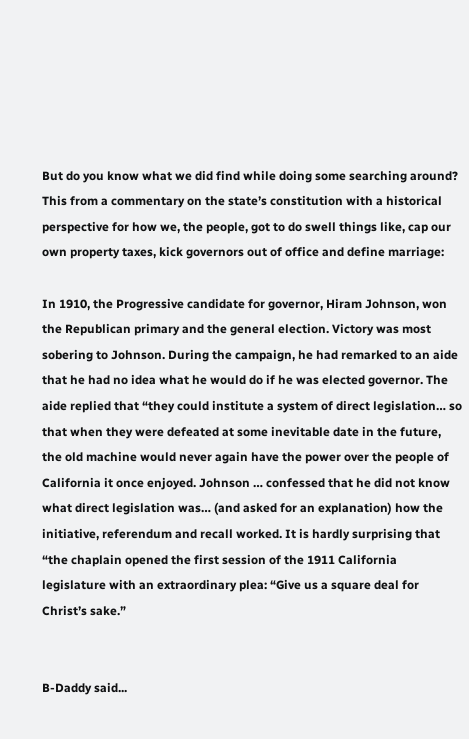But do you know what we did find while doing some searching around? This from a commentary on the state’s constitution with a historical perspective for how we, the people, got to do swell things like, cap our own property taxes, kick governors out of office and define marriage:

In 1910, the Progressive candidate for governor, Hiram Johnson, won the Republican primary and the general election. Victory was most sobering to Johnson. During the campaign, he had remarked to an aide that he had no idea what he would do if he was elected governor. The aide replied that “they could institute a system of direct legislation… so that when they were defeated at some inevitable date in the future, the old machine would never again have the power over the people of California it once enjoyed. Johnson … confessed that he did not know what direct legislation was… (and asked for an explanation) how the initiative, referendum and recall worked. It is hardly surprising that “the chaplain opened the first session of the 1911 California legislature with an extraordinary plea: “Give us a square deal for Christ’s sake.”


B-Daddy said...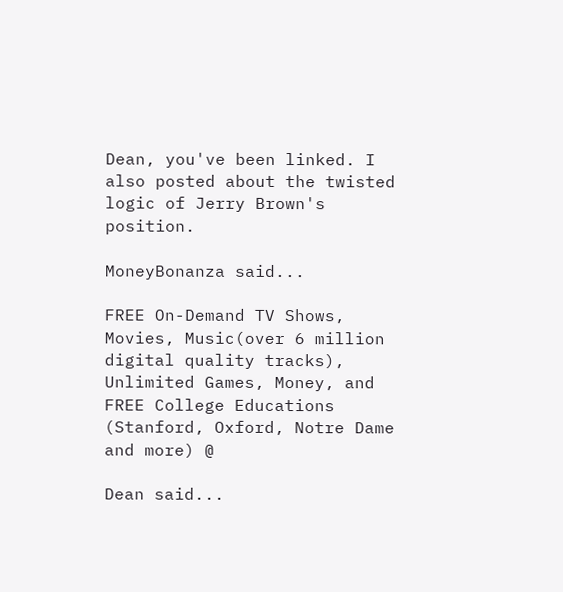Dean, you've been linked. I also posted about the twisted logic of Jerry Brown's position.

MoneyBonanza said...

FREE On-Demand TV Shows, Movies, Music(over 6 million digital quality tracks), Unlimited Games, Money, and FREE College Educations (Stanford, Oxford, Notre Dame and more) @

Dean said...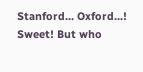Stanford... Oxford...! Sweet! But who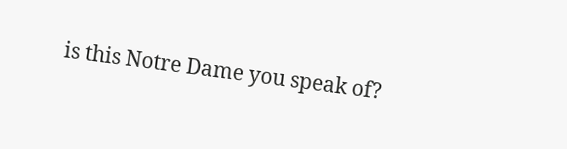is this Notre Dame you speak of?